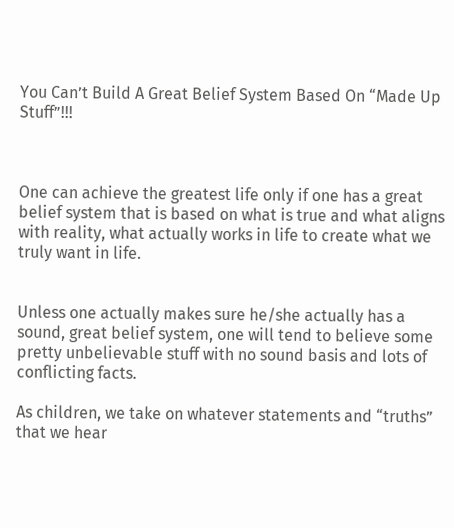You Can’t Build A Great Belief System Based On “Made Up Stuff”!!!



One can achieve the greatest life only if one has a great belief system that is based on what is true and what aligns with reality, what actually works in life to create what we truly want in life.


Unless one actually makes sure he/she actually has a sound, great belief system, one will tend to believe some pretty unbelievable stuff with no sound basis and lots of conflicting facts.

As children, we take on whatever statements and “truths” that we hear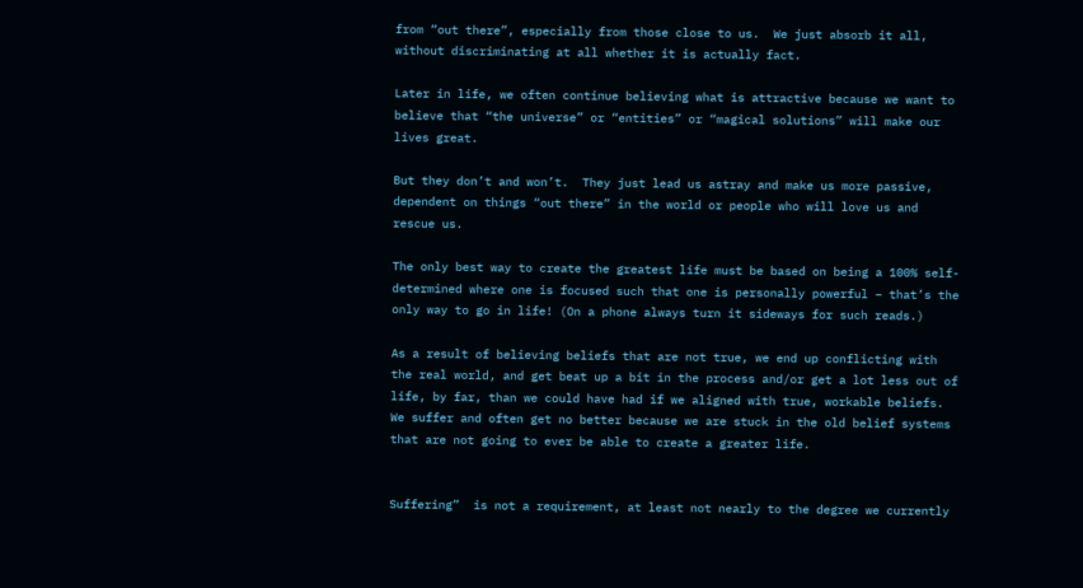from “out there”, especially from those close to us.  We just absorb it all, without discriminating at all whether it is actually fact.

Later in life, we often continue believing what is attractive because we want to believe that “the universe” or “entities” or “magical solutions” will make our lives great.

But they don’t and won’t.  They just lead us astray and make us more passive, dependent on things “out there” in the world or people who will love us and rescue us.

The only best way to create the greatest life must be based on being a 100% self-determined where one is focused such that one is personally powerful – that’s the only way to go in life! (On a phone always turn it sideways for such reads.)

As a result of believing beliefs that are not true, we end up conflicting with the real world, and get beat up a bit in the process and/or get a lot less out of life, by far, than we could have had if we aligned with true, workable beliefs.   We suffer and often get no better because we are stuck in the old belief systems that are not going to ever be able to create a greater life.


Suffering”  is not a requirement, at least not nearly to the degree we currently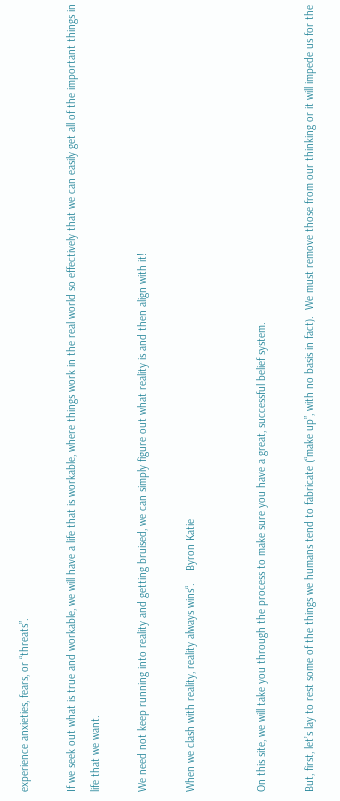experience anxieties, fears, or “threats”.

If we seek out what is true and workable, we will have a life that is workable, where things work in the real world so effectively that we can easily get all of the important things in life that we want.

We need not keep running into reality and getting bruised, we can simply figure out what reality is and then align with it!

When we clash with reality, reality always wins“.    Byron Katie


On this site, we will take you through the process to make sure you have a great, successful belief system.

But, first, let’s lay to rest some of the things we humans tend to fabricate (“make up”, with no basis in fact).  We must remove those from our thinking or it will impede us for the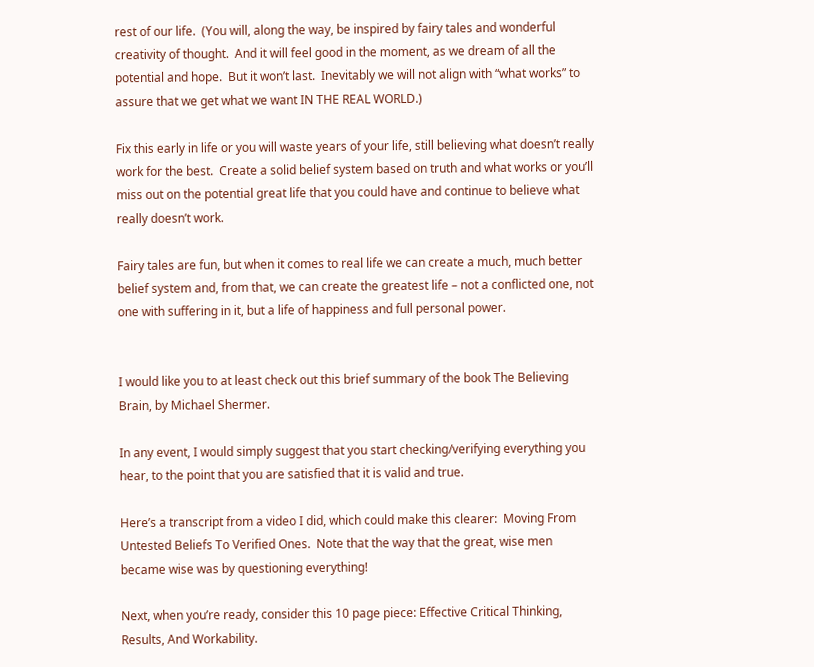rest of our life.  (You will, along the way, be inspired by fairy tales and wonderful creativity of thought.  And it will feel good in the moment, as we dream of all the potential and hope.  But it won’t last.  Inevitably we will not align with “what works” to assure that we get what we want IN THE REAL WORLD.)

Fix this early in life or you will waste years of your life, still believing what doesn’t really work for the best.  Create a solid belief system based on truth and what works or you’ll miss out on the potential great life that you could have and continue to believe what really doesn’t work.

Fairy tales are fun, but when it comes to real life we can create a much, much better belief system and, from that, we can create the greatest life – not a conflicted one, not one with suffering in it, but a life of happiness and full personal power.


I would like you to at least check out this brief summary of the book The Believing Brain, by Michael Shermer.

In any event, I would simply suggest that you start checking/verifying everything you hear, to the point that you are satisfied that it is valid and true.

Here’s a transcript from a video I did, which could make this clearer:  Moving From Untested Beliefs To Verified Ones.  Note that the way that the great, wise men became wise was by questioning everything!

Next, when you’re ready, consider this 10 page piece: Effective Critical Thinking, Results, And Workability.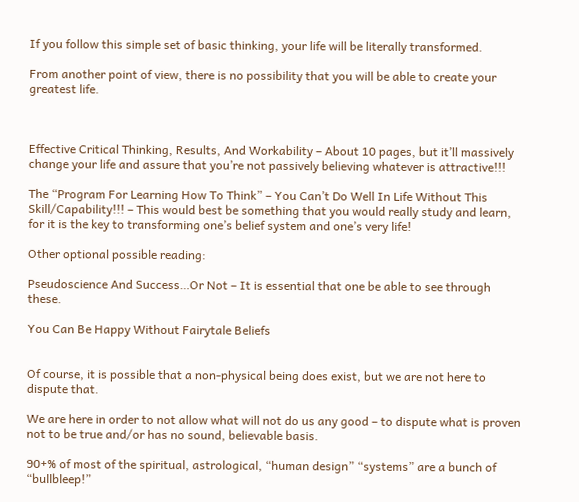If you follow this simple set of basic thinking, your life will be literally transformed.

From another point of view, there is no possibility that you will be able to create your greatest life.



Effective Critical Thinking, Results, And Workability – About 10 pages, but it’ll massively change your life and assure that you’re not passively believing whatever is attractive!!!

The “Program For Learning How To Think” – You Can’t Do Well In Life Without This Skill/Capability!!! – This would best be something that you would really study and learn, for it is the key to transforming one’s belief system and one’s very life!

Other optional possible reading:

Pseudoscience And Success…Or Not – It is essential that one be able to see through these.

You Can Be Happy Without Fairytale Beliefs


Of course, it is possible that a non-physical being does exist, but we are not here to dispute that.

We are here in order to not allow what will not do us any good – to dispute what is proven not to be true and/or has no sound, believable basis.

90+% of most of the spiritual, astrological, “human design” “systems” are a bunch of “bullbleep!”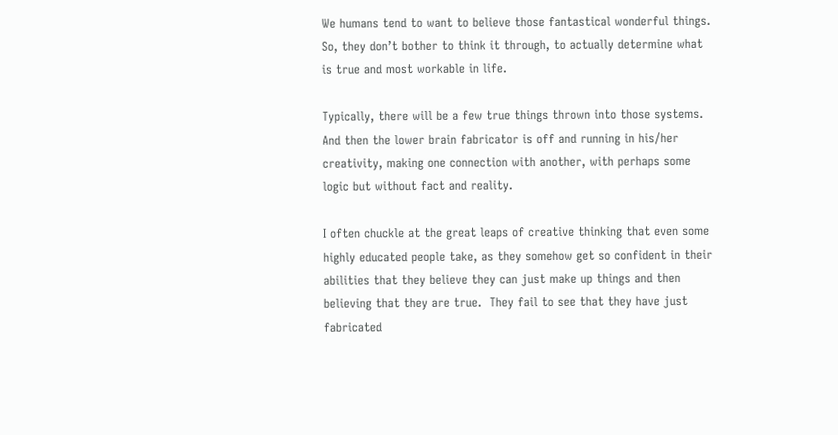We humans tend to want to believe those fantastical wonderful things.  So, they don’t bother to think it through, to actually determine what is true and most workable in life.

Typically, there will be a few true things thrown into those systems.  And then the lower brain fabricator is off and running in his/her creativity, making one connection with another, with perhaps some logic but without fact and reality.

I often chuckle at the great leaps of creative thinking that even some highly educated people take, as they somehow get so confident in their abilities that they believe they can just make up things and then believing that they are true.  They fail to see that they have just fabricated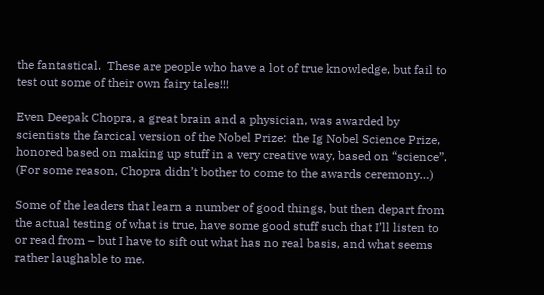the fantastical.  These are people who have a lot of true knowledge, but fail to test out some of their own fairy tales!!!

Even Deepak Chopra, a great brain and a physician, was awarded by scientists the farcical version of the Nobel Prize:  the Ig Nobel Science Prize, honored based on making up stuff in a very creative way, based on “science”.  (For some reason, Chopra didn’t bother to come to the awards ceremony…)

Some of the leaders that learn a number of good things, but then depart from the actual testing of what is true, have some good stuff such that I’ll listen to or read from – but I have to sift out what has no real basis, and what seems rather laughable to me.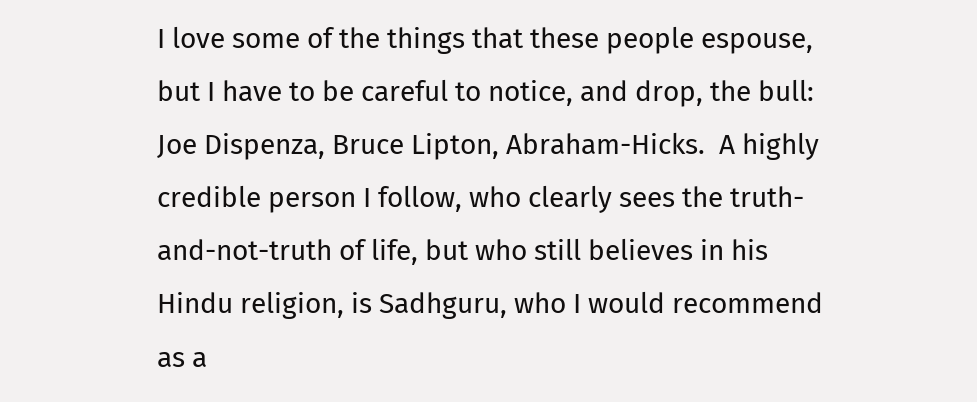I love some of the things that these people espouse, but I have to be careful to notice, and drop, the bull:  Joe Dispenza, Bruce Lipton, Abraham-Hicks.  A highly credible person I follow, who clearly sees the truth-and-not-truth of life, but who still believes in his Hindu religion, is Sadhguru, who I would recommend as a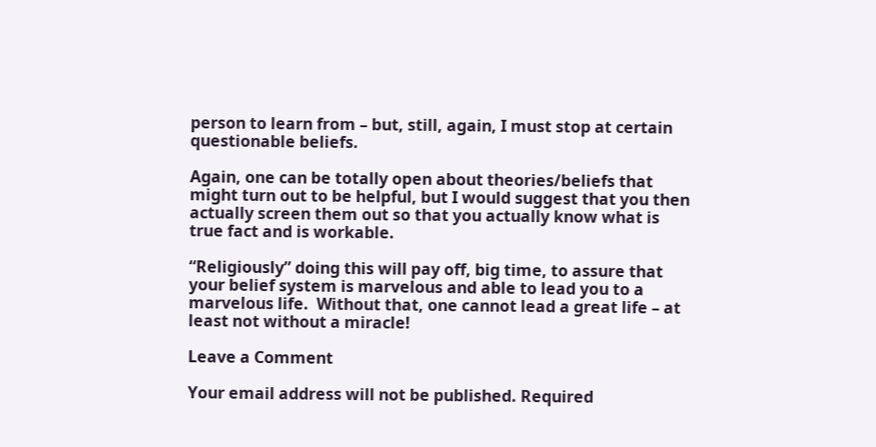person to learn from – but, still, again, I must stop at certain questionable beliefs.

Again, one can be totally open about theories/beliefs that might turn out to be helpful, but I would suggest that you then actually screen them out so that you actually know what is true fact and is workable.

“Religiously” doing this will pay off, big time, to assure that your belief system is marvelous and able to lead you to a marvelous life.  Without that, one cannot lead a great life – at least not without a miracle!

Leave a Comment

Your email address will not be published. Required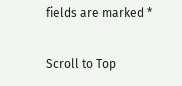fields are marked *

Scroll to Top